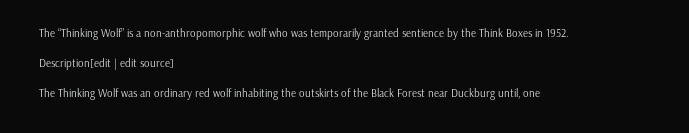The “Thinking Wolf” is a non-anthropomorphic wolf who was temporarily granted sentience by the Think Boxes in 1952.

Description[edit | edit source]

The Thinking Wolf was an ordinary red wolf inhabiting the outskirts of the Black Forest near Duckburg until, one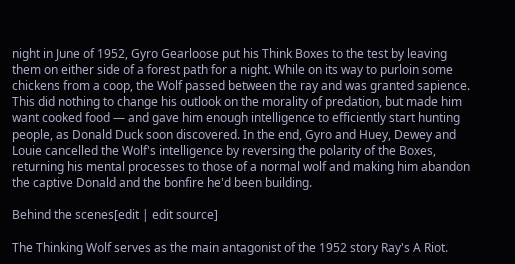night in June of 1952, Gyro Gearloose put his Think Boxes to the test by leaving them on either side of a forest path for a night. While on its way to purloin some chickens from a coop, the Wolf passed between the ray and was granted sapience. This did nothing to change his outlook on the morality of predation, but made him want cooked food — and gave him enough intelligence to efficiently start hunting people, as Donald Duck soon discovered. In the end, Gyro and Huey, Dewey and Louie cancelled the Wolf's intelligence by reversing the polarity of the Boxes, returning his mental processes to those of a normal wolf and making him abandon the captive Donald and the bonfire he'd been building.

Behind the scenes[edit | edit source]

The Thinking Wolf serves as the main antagonist of the 1952 story Ray's A Riot.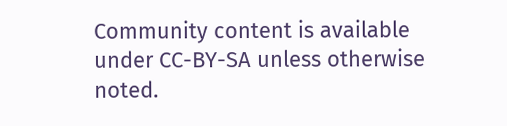Community content is available under CC-BY-SA unless otherwise noted.